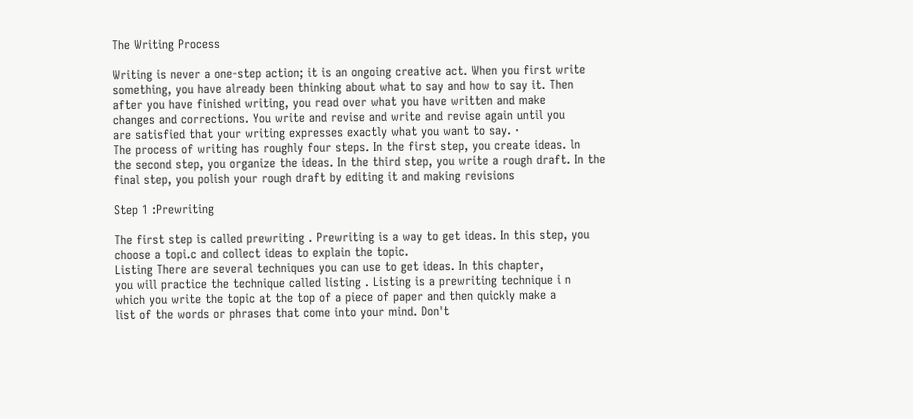The Writing Process

Writing is never a one-step action; it is an ongoing creative act. When you first write
something, you have already been thinking about what to say and how to say it. Then
after you have finished writing, you read over what you have written and make
changes and corrections. You write and revise and write and revise again until you
are satisfied that your writing expresses exactly what you want to say. ·
The process of writing has roughly four steps. In the first step, you create ideas. ln
the second step, you organize the ideas. In the third step, you write a rough draft. In the
final step, you polish your rough draft by editing it and making revisions

Step 1 :Prewriting

The first step is called prewriting . Prewriting is a way to get ideas. In this step, you
choose a topi.c and collect ideas to explain the topic.
Listing There are several techniques you can use to get ideas. In this chapter,
you will practice the technique called listing . Listing is a prewriting technique i n
which you write the topic at the top of a piece of paper and then quickly make a
list of the words or phrases that come into your mind. Don't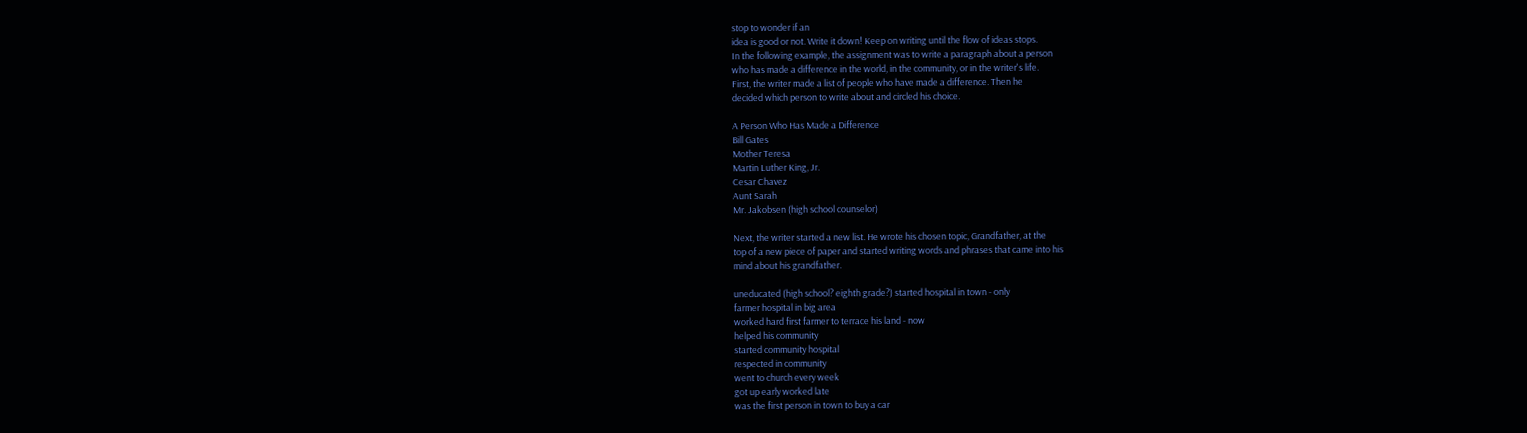stop to wonder if an
idea is good or not. Write it down! Keep on writing until the flow of ideas stops.
In the following example, the assignment was to write a paragraph about a person
who has made a difference in the world, in the community, or in the writer's life.
First, the writer made a list of people who have made a difference. Then he
decided which person to write about and circled his choice.

A Person Who Has Made a Difference
Bill Gates
Mother Teresa
Martin Luther King, Jr.
Cesar Chavez
Aunt Sarah
Mr. Jakobsen (high school counselor)

Next, the writer started a new list. He wrote his chosen topic, Grandfather, at the
top of a new piece of paper and started writing words and phrases that came into his
mind about his grandfather.

uneducated (high school? eighth grade?) started hospital in town - only
farmer hospital in big area
worked hard first farmer to terrace his land - now
helped his community
started community hospital
respected in community
went to church every week
got up early worked late
was the first person in town to buy a car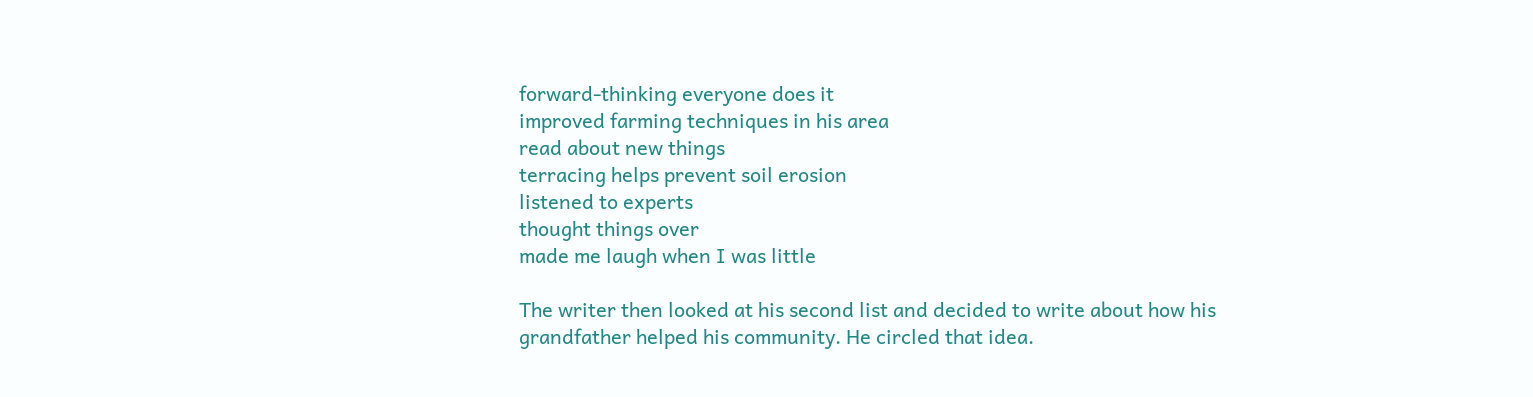forward-thinking everyone does it
improved farming techniques in his area
read about new things
terracing helps prevent soil erosion
listened to experts
thought things over
made me laugh when I was little

The writer then looked at his second list and decided to write about how his
grandfather helped his community. He circled that idea.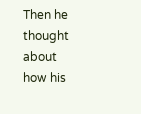Then he thought about
how his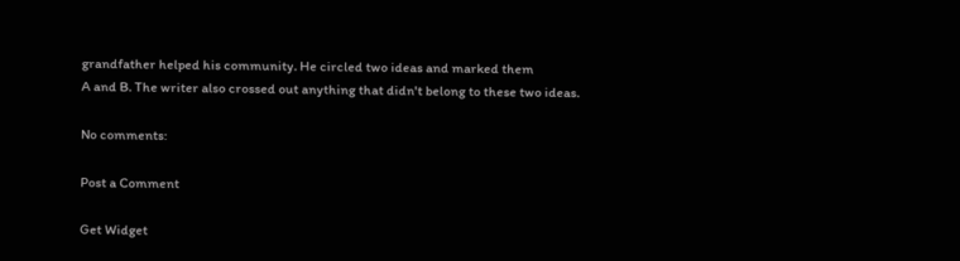grandfather helped his community. He circled two ideas and marked them
A and B. The writer also crossed out anything that didn't belong to these two ideas.

No comments:

Post a Comment

Get Widget